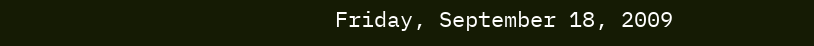Friday, September 18, 2009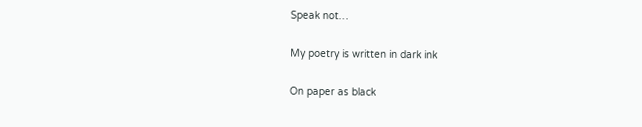Speak not…

My poetry is written in dark ink

On paper as black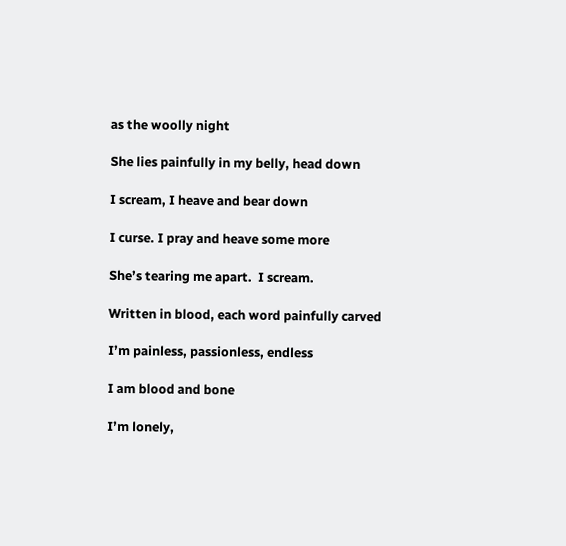as the woolly night

She lies painfully in my belly, head down

I scream, I heave and bear down

I curse. I pray and heave some more

She’s tearing me apart.  I scream.

Written in blood, each word painfully carved

I’m painless, passionless, endless

I am blood and bone

I’m lonely,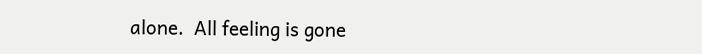alone.  All feeling is gone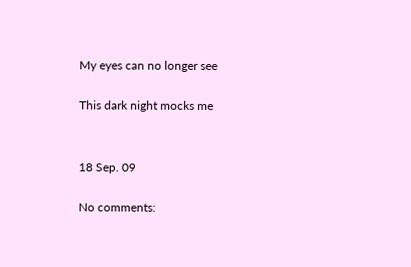My eyes can no longer see

This dark night mocks me


18 Sep. 09

No comments: